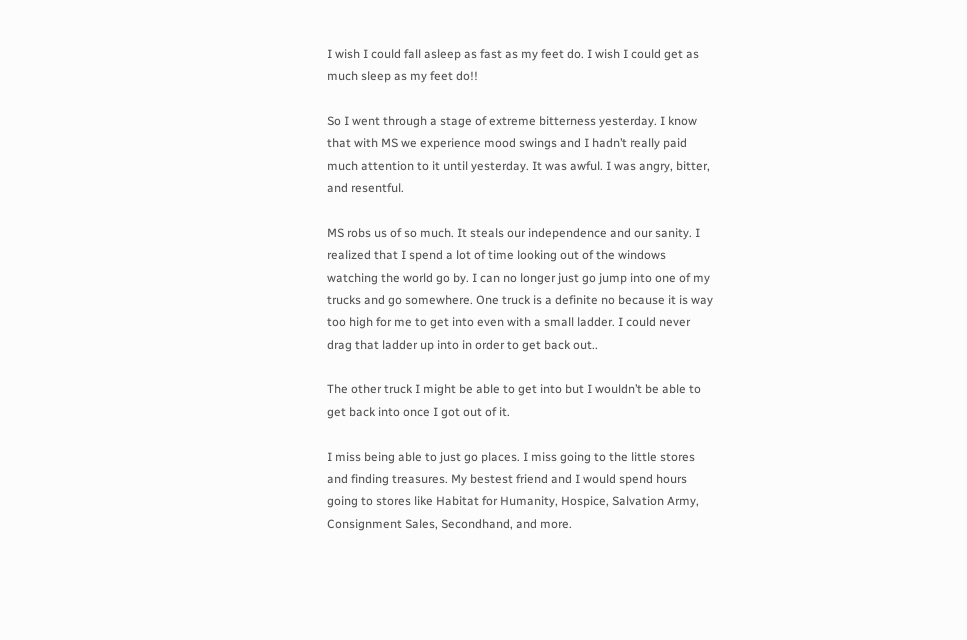I wish I could fall asleep as fast as my feet do. I wish I could get as much sleep as my feet do!!

So I went through a stage of extreme bitterness yesterday. I know that with MS we experience mood swings and I hadn’t really paid much attention to it until yesterday. It was awful. I was angry, bitter, and resentful.

MS robs us of so much. It steals our independence and our sanity. I realized that I spend a lot of time looking out of the windows watching the world go by. I can no longer just go jump into one of my trucks and go somewhere. One truck is a definite no because it is way too high for me to get into even with a small ladder. I could never drag that ladder up into in order to get back out..

The other truck I might be able to get into but I wouldn’t be able to get back into once I got out of it.

I miss being able to just go places. I miss going to the little stores and finding treasures. My bestest friend and I would spend hours going to stores like Habitat for Humanity, Hospice, Salvation Army, Consignment Sales, Secondhand, and more.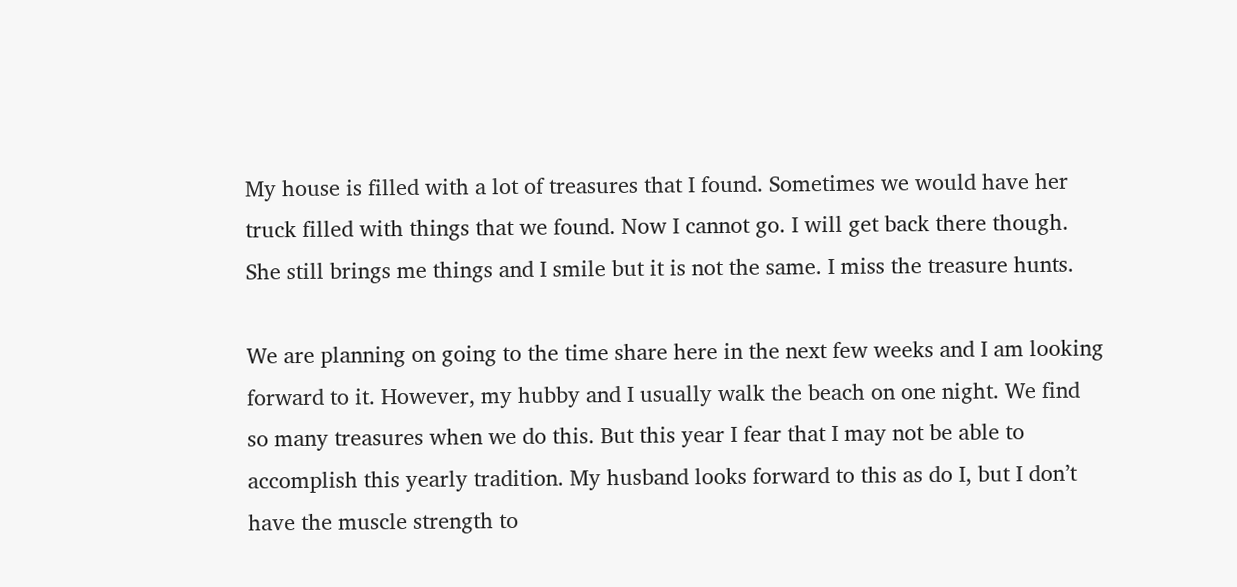My house is filled with a lot of treasures that I found. Sometimes we would have her truck filled with things that we found. Now I cannot go. I will get back there though. She still brings me things and I smile but it is not the same. I miss the treasure hunts.

We are planning on going to the time share here in the next few weeks and I am looking forward to it. However, my hubby and I usually walk the beach on one night. We find so many treasures when we do this. But this year I fear that I may not be able to accomplish this yearly tradition. My husband looks forward to this as do I, but I don’t have the muscle strength to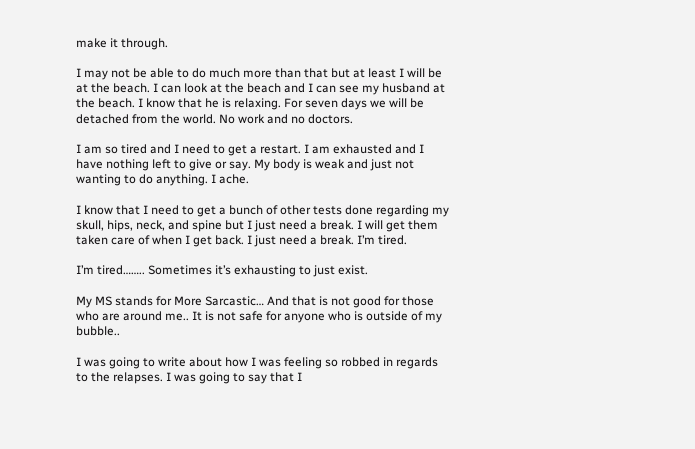make it through.

I may not be able to do much more than that but at least I will be at the beach. I can look at the beach and I can see my husband at the beach. I know that he is relaxing. For seven days we will be detached from the world. No work and no doctors.

I am so tired and I need to get a restart. I am exhausted and I have nothing left to give or say. My body is weak and just not wanting to do anything. I ache.

I know that I need to get a bunch of other tests done regarding my skull, hips, neck, and spine but I just need a break. I will get them taken care of when I get back. I just need a break. I’m tired.

I’m tired…….. Sometimes it’s exhausting to just exist.

My MS stands for More Sarcastic… And that is not good for those who are around me.. It is not safe for anyone who is outside of my bubble..

I was going to write about how I was feeling so robbed in regards to the relapses. I was going to say that I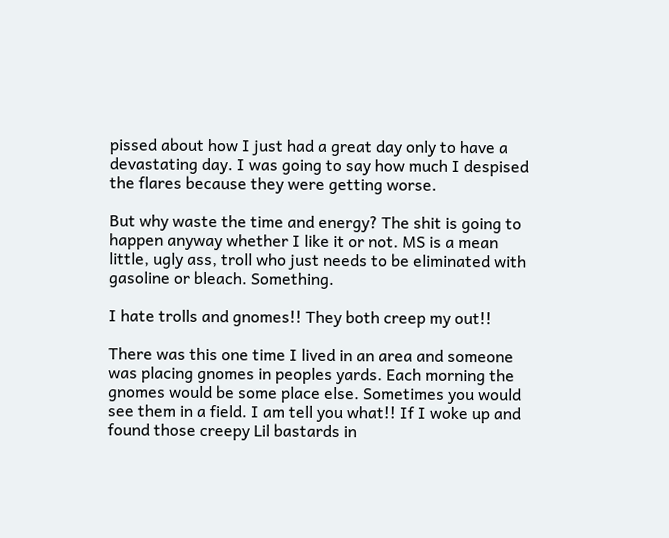pissed about how I just had a great day only to have a devastating day. I was going to say how much I despised the flares because they were getting worse.

But why waste the time and energy? The shit is going to happen anyway whether I like it or not. MS is a mean little, ugly ass, troll who just needs to be eliminated with gasoline or bleach. Something.

I hate trolls and gnomes!! They both creep my out!!

There was this one time I lived in an area and someone was placing gnomes in peoples yards. Each morning the gnomes would be some place else. Sometimes you would see them in a field. I am tell you what!! If I woke up and found those creepy Lil bastards in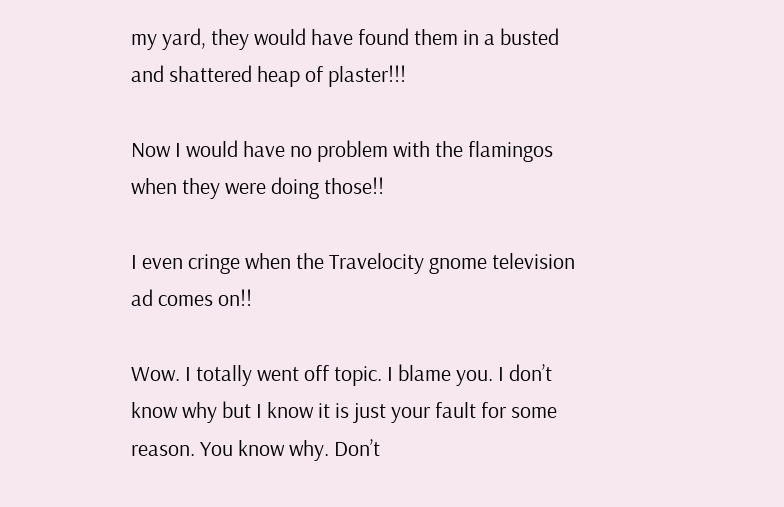my yard, they would have found them in a busted and shattered heap of plaster!!!

Now I would have no problem with the flamingos when they were doing those!!

I even cringe when the Travelocity gnome television ad comes on!!

Wow. I totally went off topic. I blame you. I don’t know why but I know it is just your fault for some reason. You know why. Don’t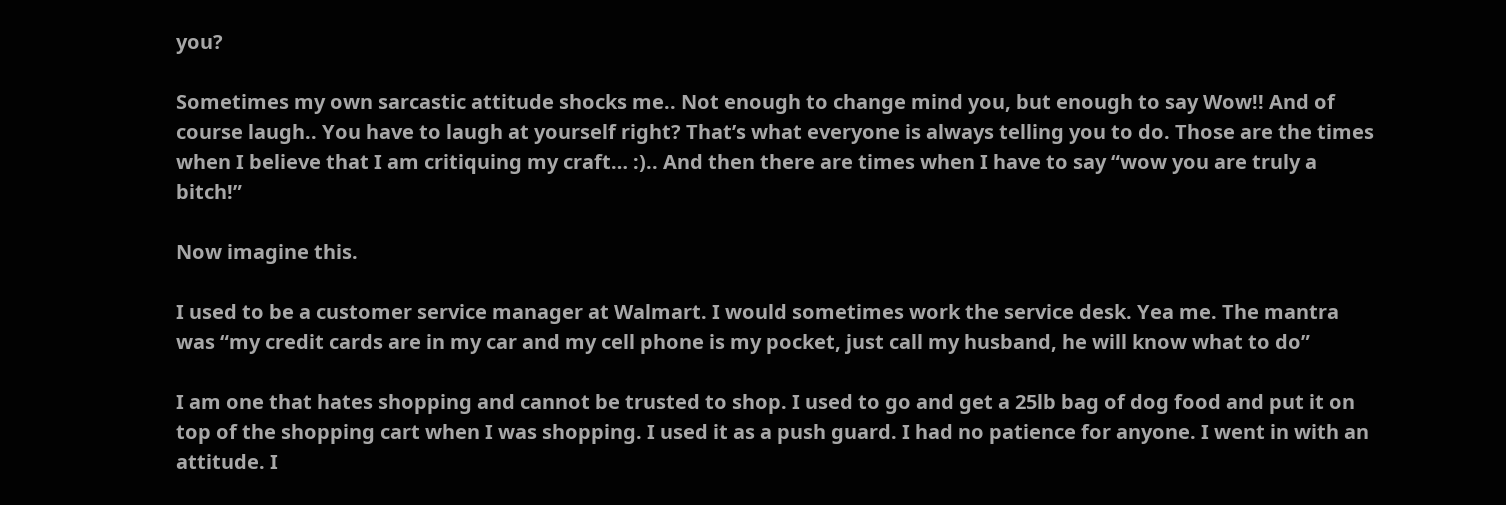you?

Sometimes my own sarcastic attitude shocks me.. Not enough to change mind you, but enough to say Wow!! And of course laugh.. You have to laugh at yourself right? That’s what everyone is always telling you to do. Those are the times when I believe that I am critiquing my craft… :).. And then there are times when I have to say “wow you are truly a bitch!”

Now imagine this.

I used to be a customer service manager at Walmart. I would sometimes work the service desk. Yea me. The mantra was “my credit cards are in my car and my cell phone is my pocket, just call my husband, he will know what to do”

I am one that hates shopping and cannot be trusted to shop. I used to go and get a 25lb bag of dog food and put it on top of the shopping cart when I was shopping. I used it as a push guard. I had no patience for anyone. I went in with an attitude. I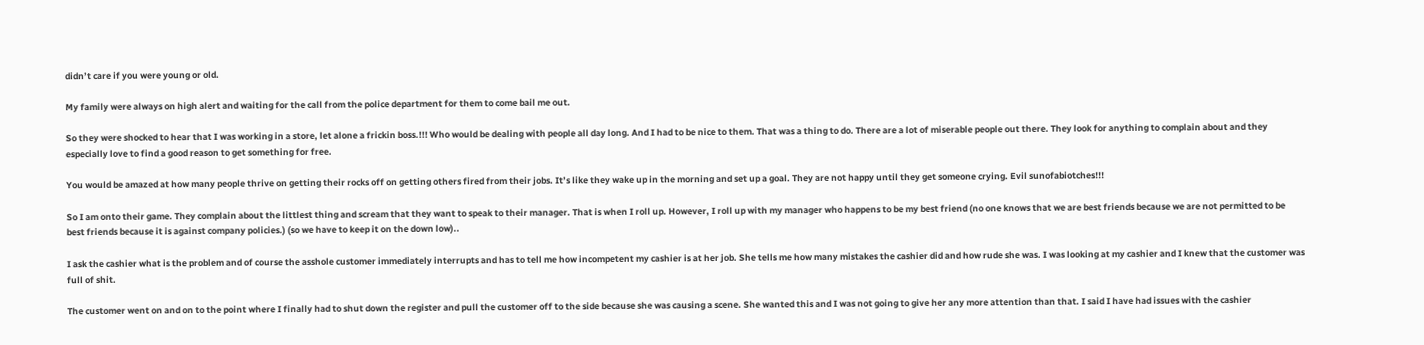didn’t care if you were young or old.

My family were always on high alert and waiting for the call from the police department for them to come bail me out.

So they were shocked to hear that I was working in a store, let alone a frickin boss.!!! Who would be dealing with people all day long. And I had to be nice to them. That was a thing to do. There are a lot of miserable people out there. They look for anything to complain about and they especially love to find a good reason to get something for free.

You would be amazed at how many people thrive on getting their rocks off on getting others fired from their jobs. It’s like they wake up in the morning and set up a goal. They are not happy until they get someone crying. Evil sunofabiotches!!!

So I am onto their game. They complain about the littlest thing and scream that they want to speak to their manager. That is when I roll up. However, I roll up with my manager who happens to be my best friend (no one knows that we are best friends because we are not permitted to be best friends because it is against company policies.) (so we have to keep it on the down low)..

I ask the cashier what is the problem and of course the asshole customer immediately interrupts and has to tell me how incompetent my cashier is at her job. She tells me how many mistakes the cashier did and how rude she was. I was looking at my cashier and I knew that the customer was full of shit.

The customer went on and on to the point where I finally had to shut down the register and pull the customer off to the side because she was causing a scene. She wanted this and I was not going to give her any more attention than that. I said I have had issues with the cashier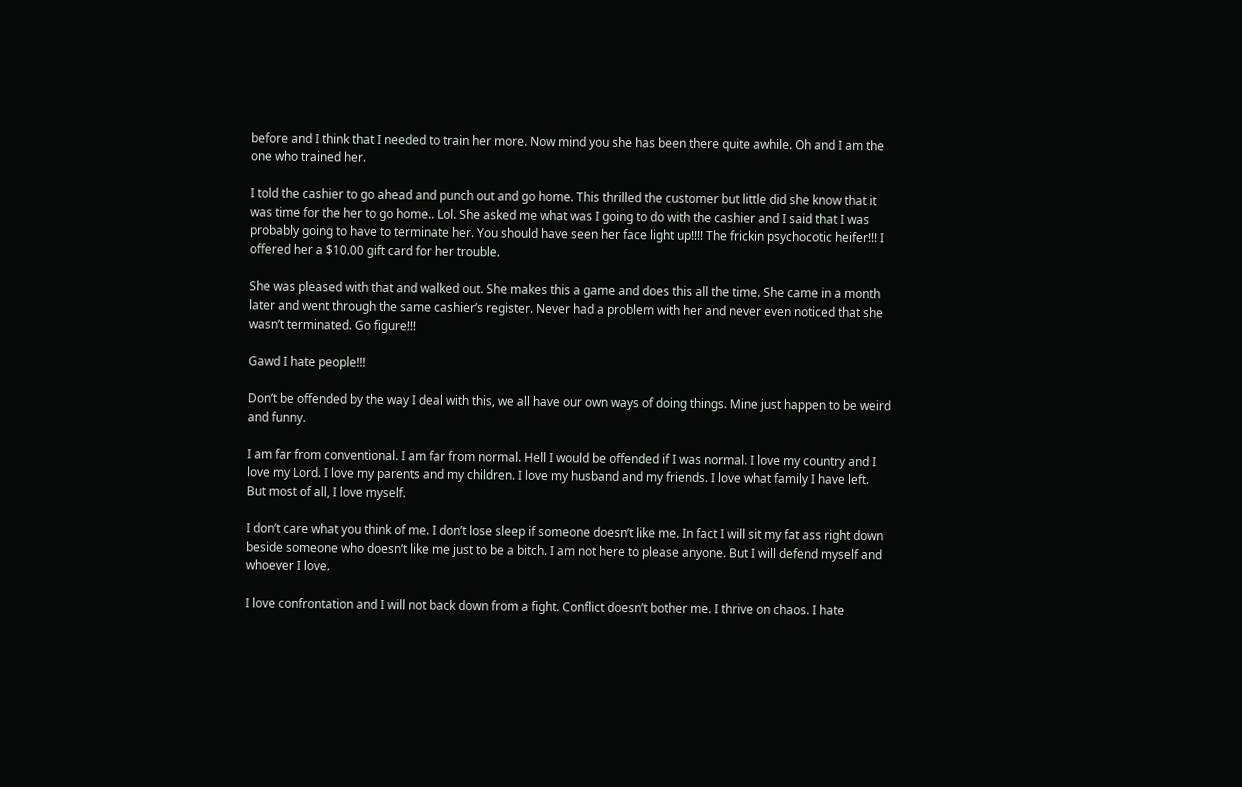before and I think that I needed to train her more. Now mind you she has been there quite awhile. Oh and I am the one who trained her.

I told the cashier to go ahead and punch out and go home. This thrilled the customer but little did she know that it was time for the her to go home.. Lol. She asked me what was I going to do with the cashier and I said that I was probably going to have to terminate her. You should have seen her face light up!!!! The frickin psychocotic heifer!!! I offered her a $10.00 gift card for her trouble.

She was pleased with that and walked out. She makes this a game and does this all the time. She came in a month later and went through the same cashier’s register. Never had a problem with her and never even noticed that she wasn’t terminated. Go figure!!!

Gawd I hate people!!!

Don’t be offended by the way I deal with this, we all have our own ways of doing things. Mine just happen to be weird and funny.

I am far from conventional. I am far from normal. Hell I would be offended if I was normal. I love my country and I love my Lord. I love my parents and my children. I love my husband and my friends. I love what family I have left. But most of all, I love myself.

I don’t care what you think of me. I don’t lose sleep if someone doesn’t like me. In fact I will sit my fat ass right down beside someone who doesn’t like me just to be a bitch. I am not here to please anyone. But I will defend myself and whoever I love.

I love confrontation and I will not back down from a fight. Conflict doesn’t bother me. I thrive on chaos. I hate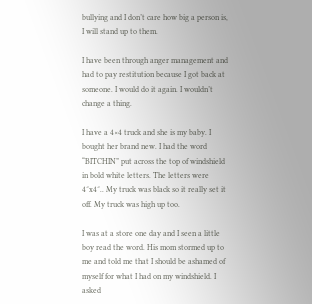bullying and I don’t care how big a person is, I will stand up to them.

I have been through anger management and had to pay restitution because I got back at someone. I would do it again. I wouldn’t change a thing.

I have a 4×4 truck and she is my baby. I bought her brand new. I had the word “BITCHIN” put across the top of windshield in bold white letters. The letters were 4″x4″.. My truck was black so it really set it off. My truck was high up too.

I was at a store one day and I seen a little boy read the word. His mom stormed up to me and told me that I should be ashamed of myself for what I had on my windshield. I asked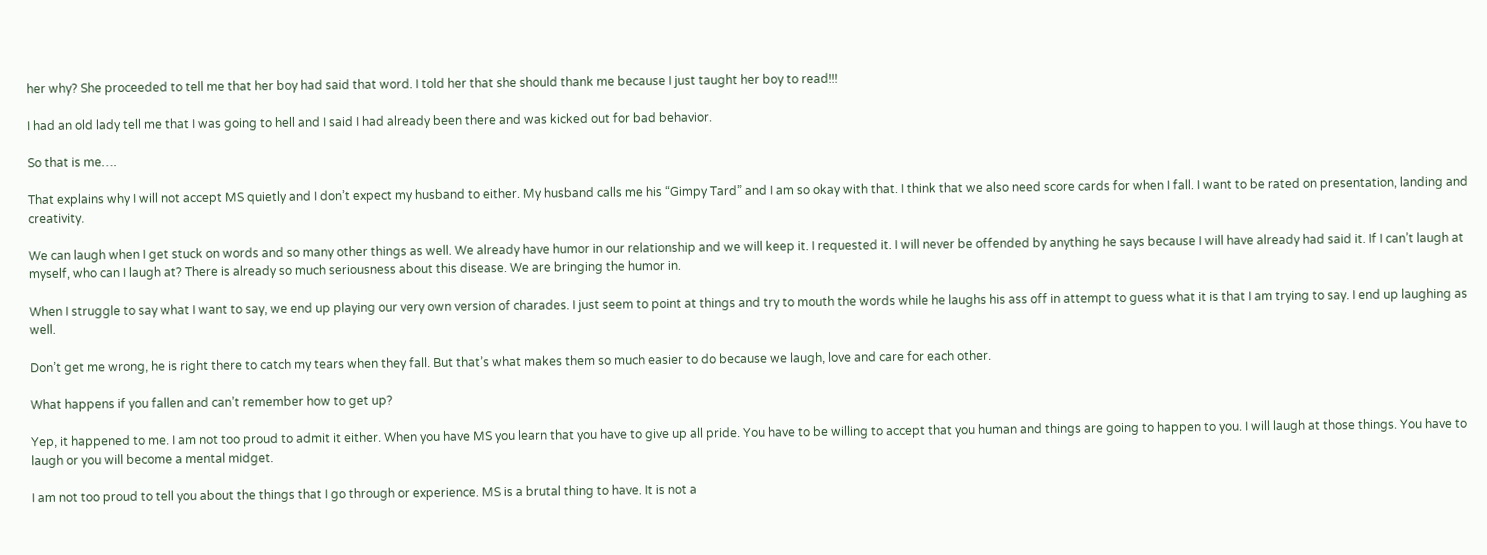her why? She proceeded to tell me that her boy had said that word. I told her that she should thank me because I just taught her boy to read!!!

I had an old lady tell me that I was going to hell and I said I had already been there and was kicked out for bad behavior.

So that is me….

That explains why I will not accept MS quietly and I don’t expect my husband to either. My husband calls me his “Gimpy Tard” and I am so okay with that. I think that we also need score cards for when I fall. I want to be rated on presentation, landing and creativity.

We can laugh when I get stuck on words and so many other things as well. We already have humor in our relationship and we will keep it. I requested it. I will never be offended by anything he says because I will have already had said it. If I can’t laugh at myself, who can I laugh at? There is already so much seriousness about this disease. We are bringing the humor in.

When I struggle to say what I want to say, we end up playing our very own version of charades. I just seem to point at things and try to mouth the words while he laughs his ass off in attempt to guess what it is that I am trying to say. I end up laughing as well.

Don’t get me wrong, he is right there to catch my tears when they fall. But that’s what makes them so much easier to do because we laugh, love and care for each other.

What happens if you fallen and can’t remember how to get up?

Yep, it happened to me. I am not too proud to admit it either. When you have MS you learn that you have to give up all pride. You have to be willing to accept that you human and things are going to happen to you. I will laugh at those things. You have to laugh or you will become a mental midget.

I am not too proud to tell you about the things that I go through or experience. MS is a brutal thing to have. It is not a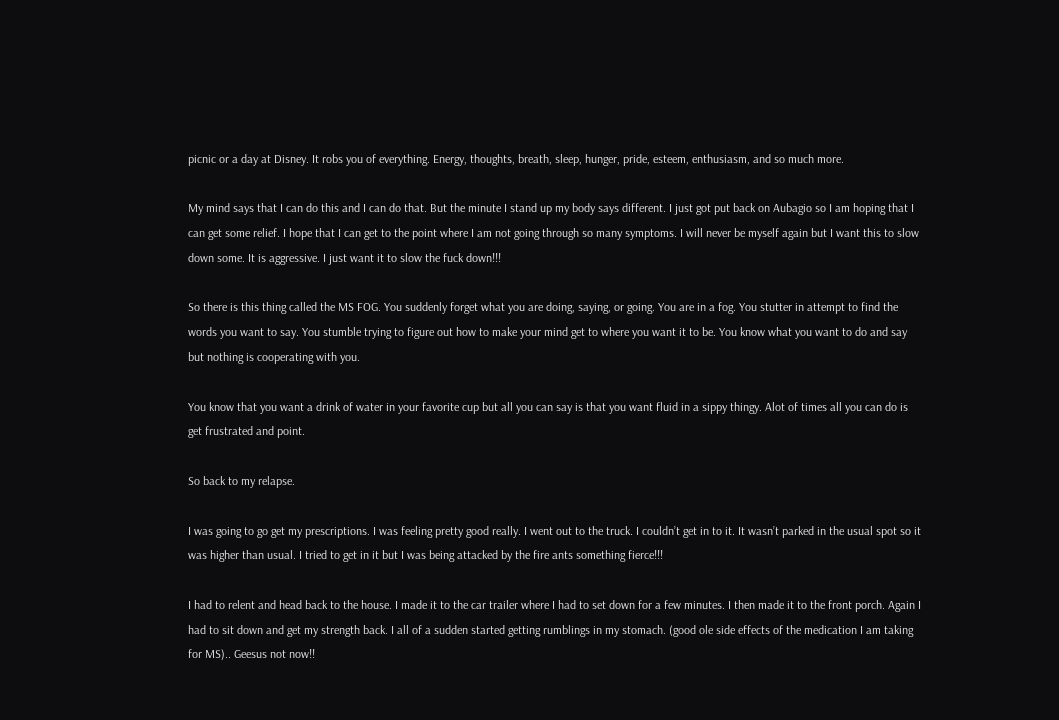picnic or a day at Disney. It robs you of everything. Energy, thoughts, breath, sleep, hunger, pride, esteem, enthusiasm, and so much more.

My mind says that I can do this and I can do that. But the minute I stand up my body says different. I just got put back on Aubagio so I am hoping that I can get some relief. I hope that I can get to the point where I am not going through so many symptoms. I will never be myself again but I want this to slow down some. It is aggressive. I just want it to slow the fuck down!!!

So there is this thing called the MS FOG. You suddenly forget what you are doing, saying, or going. You are in a fog. You stutter in attempt to find the words you want to say. You stumble trying to figure out how to make your mind get to where you want it to be. You know what you want to do and say but nothing is cooperating with you.

You know that you want a drink of water in your favorite cup but all you can say is that you want fluid in a sippy thingy. Alot of times all you can do is get frustrated and point.

So back to my relapse.

I was going to go get my prescriptions. I was feeling pretty good really. I went out to the truck. I couldn’t get in to it. It wasn’t parked in the usual spot so it was higher than usual. I tried to get in it but I was being attacked by the fire ants something fierce!!!

I had to relent and head back to the house. I made it to the car trailer where I had to set down for a few minutes. I then made it to the front porch. Again I had to sit down and get my strength back. I all of a sudden started getting rumblings in my stomach. (good ole side effects of the medication I am taking for MS).. Geesus not now!!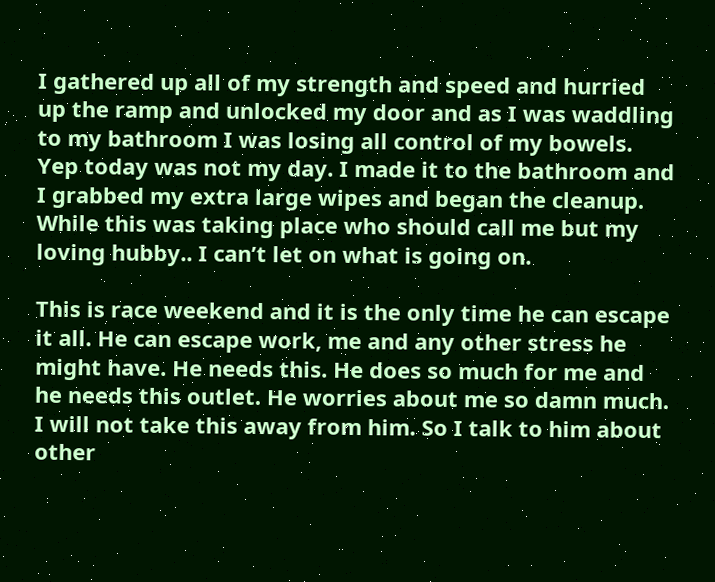I gathered up all of my strength and speed and hurried up the ramp and unlocked my door and as I was waddling to my bathroom I was losing all control of my bowels. Yep today was not my day. I made it to the bathroom and I grabbed my extra large wipes and began the cleanup. While this was taking place who should call me but my loving hubby.. I can’t let on what is going on.

This is race weekend and it is the only time he can escape it all. He can escape work, me and any other stress he might have. He needs this. He does so much for me and he needs this outlet. He worries about me so damn much. I will not take this away from him. So I talk to him about other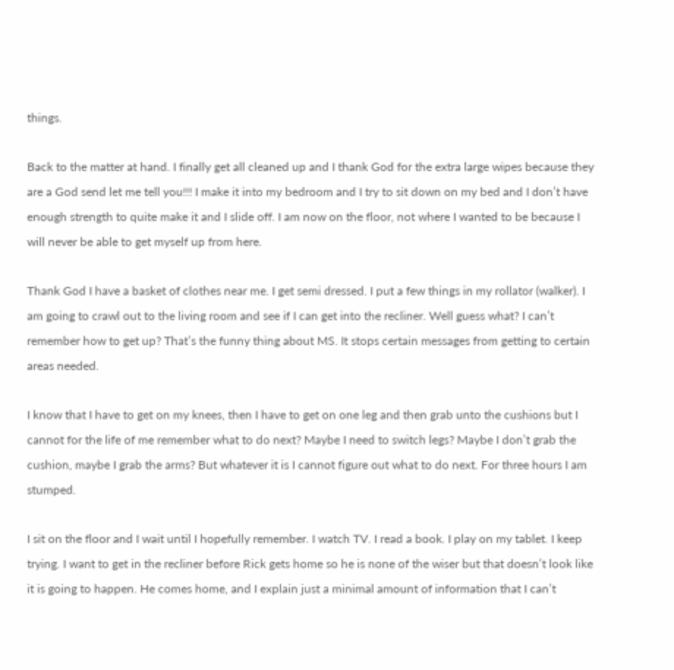things.

Back to the matter at hand. I finally get all cleaned up and I thank God for the extra large wipes because they are a God send let me tell you!!! I make it into my bedroom and I try to sit down on my bed and I don’t have enough strength to quite make it and I slide off. I am now on the floor, not where I wanted to be because I will never be able to get myself up from here.

Thank God I have a basket of clothes near me. I get semi dressed. I put a few things in my rollator (walker). I am going to crawl out to the living room and see if I can get into the recliner. Well guess what? I can’t remember how to get up? That’s the funny thing about MS. It stops certain messages from getting to certain areas needed.

I know that I have to get on my knees, then I have to get on one leg and then grab unto the cushions but I cannot for the life of me remember what to do next? Maybe I need to switch legs? Maybe I don’t grab the cushion, maybe I grab the arms? But whatever it is I cannot figure out what to do next. For three hours I am stumped.

I sit on the floor and I wait until I hopefully remember. I watch TV. I read a book. I play on my tablet. I keep trying. I want to get in the recliner before Rick gets home so he is none of the wiser but that doesn’t look like it is going to happen. He comes home, and I explain just a minimal amount of information that I can’t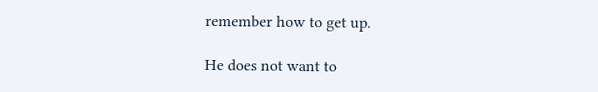remember how to get up.

He does not want to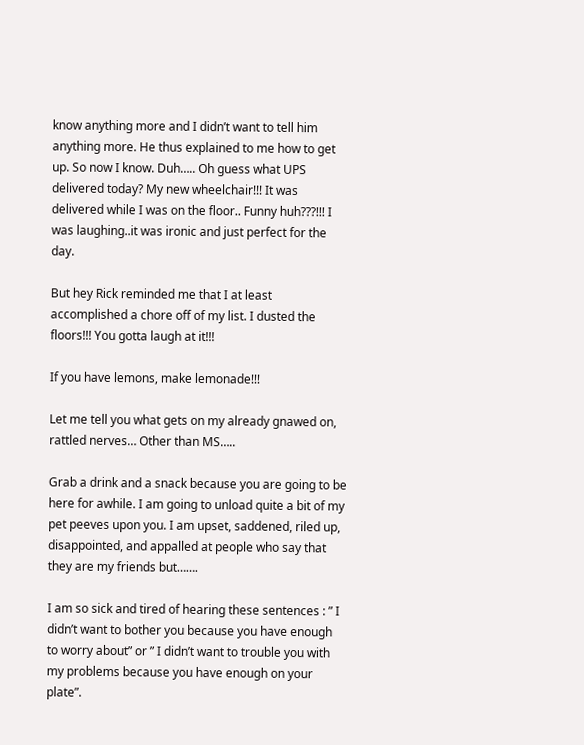know anything more and I didn’t want to tell him anything more. He thus explained to me how to get up. So now I know. Duh….. Oh guess what UPS delivered today? My new wheelchair!!! It was delivered while I was on the floor.. Funny huh???!!! I was laughing..it was ironic and just perfect for the day.

But hey Rick reminded me that I at least accomplished a chore off of my list. I dusted the floors!!! You gotta laugh at it!!!

If you have lemons, make lemonade!!!

Let me tell you what gets on my already gnawed on, rattled nerves… Other than MS…..

Grab a drink and a snack because you are going to be here for awhile. I am going to unload quite a bit of my pet peeves upon you. I am upset, saddened, riled up, disappointed, and appalled at people who say that they are my friends but…….

I am so sick and tired of hearing these sentences : ” I didn’t want to bother you because you have enough to worry about” or ” I didn’t want to trouble you with my problems because you have enough on your plate”.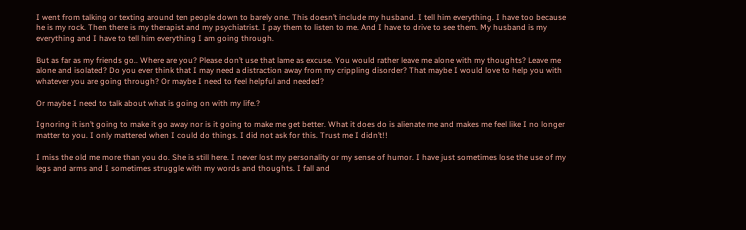I went from talking or texting around ten people down to barely one. This doesn’t include my husband. I tell him everything. I have too because he is my rock. Then there is my therapist and my psychiatrist. I pay them to listen to me. And I have to drive to see them. My husband is my everything and I have to tell him everything I am going through.

But as far as my friends go.. Where are you? Please don’t use that lame as excuse. You would rather leave me alone with my thoughts? Leave me alone and isolated? Do you ever think that I may need a distraction away from my crippling disorder? That maybe I would love to help you with whatever you are going through? Or maybe I need to feel helpful and needed?

Or maybe I need to talk about what is going on with my life.?

Ignoring it isn’t going to make it go away nor is it going to make me get better. What it does do is alienate me and makes me feel like I no longer matter to you. I only mattered when I could do things. I did not ask for this. Trust me I didn’t!!

I miss the old me more than you do. She is still here. I never lost my personality or my sense of humor. I have just sometimes lose the use of my legs and arms and I sometimes struggle with my words and thoughts. I fall and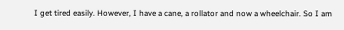I get tired easily. However, I have a cane, a rollator and now a wheelchair. So I am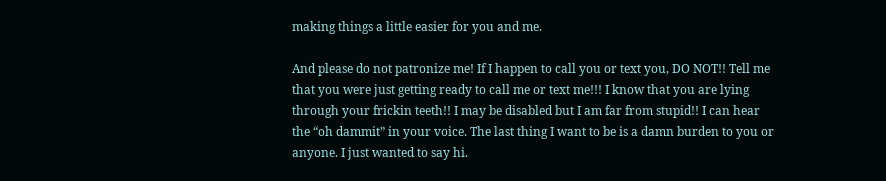making things a little easier for you and me.

And please do not patronize me! If I happen to call you or text you, DO NOT!! Tell me that you were just getting ready to call me or text me!!! I know that you are lying through your frickin teeth!! I may be disabled but I am far from stupid!! I can hear the “oh dammit” in your voice. The last thing I want to be is a damn burden to you or anyone. I just wanted to say hi.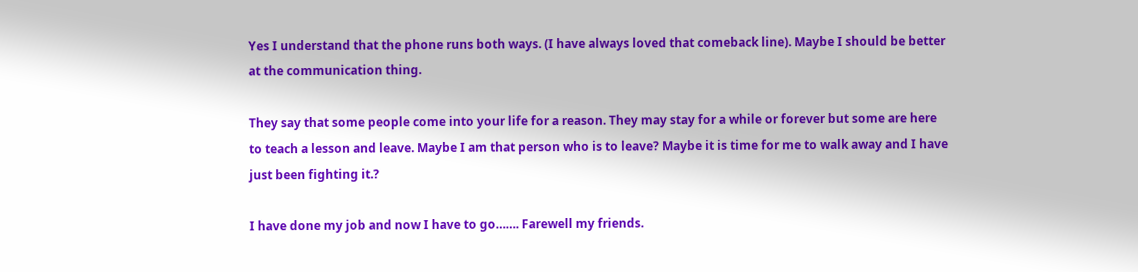Yes I understand that the phone runs both ways. (I have always loved that comeback line). Maybe I should be better at the communication thing.

They say that some people come into your life for a reason. They may stay for a while or forever but some are here to teach a lesson and leave. Maybe I am that person who is to leave? Maybe it is time for me to walk away and I have just been fighting it.?

I have done my job and now I have to go……. Farewell my friends.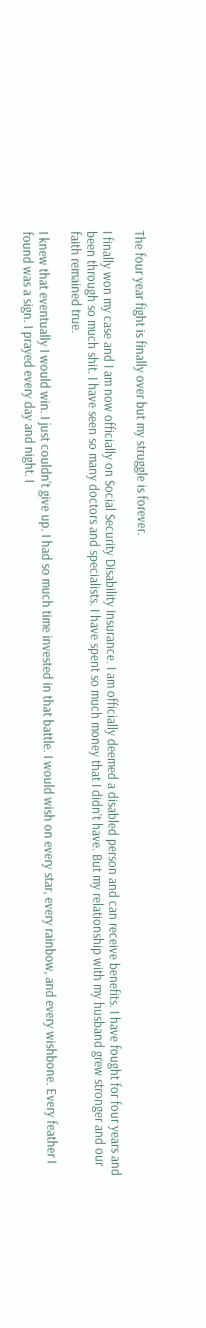The four year fight is finally over but my struggle is forever.

I finally won my case and I am now officially on Social Security Disability Insurance. I am officially deemed a disabled person and can receive benefits. I have fought for four years and been through so much shit. I have seen so many doctors and specialists. I have spent so much money that I didn’t have. But my relationship with my husband grew stronger and our faith remained true.

I knew that eventually I would win. I just couldn’t give up. I had so much time invested in that battle. I would wish on every star, every rainbow, and every wishbone. Every feather I found was a sign. I prayed every day and night. I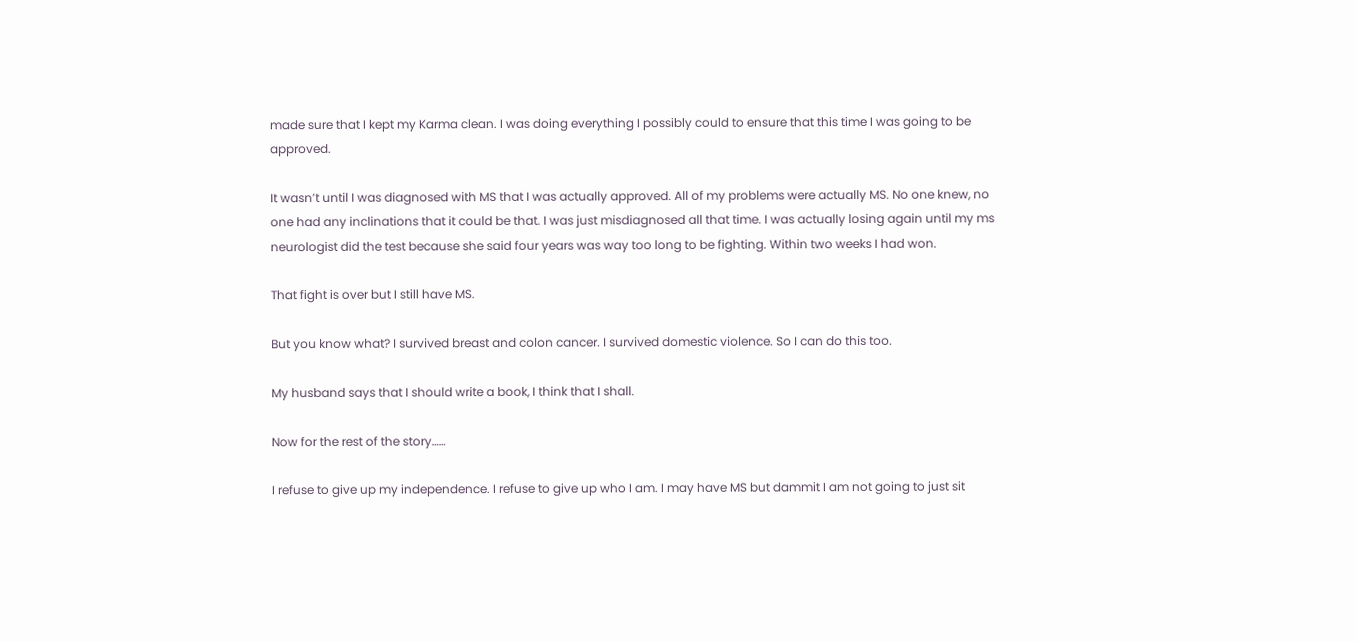made sure that I kept my Karma clean. I was doing everything I possibly could to ensure that this time I was going to be approved.

It wasn’t until I was diagnosed with MS that I was actually approved. All of my problems were actually MS. No one knew, no one had any inclinations that it could be that. I was just misdiagnosed all that time. I was actually losing again until my ms neurologist did the test because she said four years was way too long to be fighting. Within two weeks I had won.

That fight is over but I still have MS.

But you know what? I survived breast and colon cancer. I survived domestic violence. So I can do this too.

My husband says that I should write a book, I think that I shall.

Now for the rest of the story……

I refuse to give up my independence. I refuse to give up who I am. I may have MS but dammit I am not going to just sit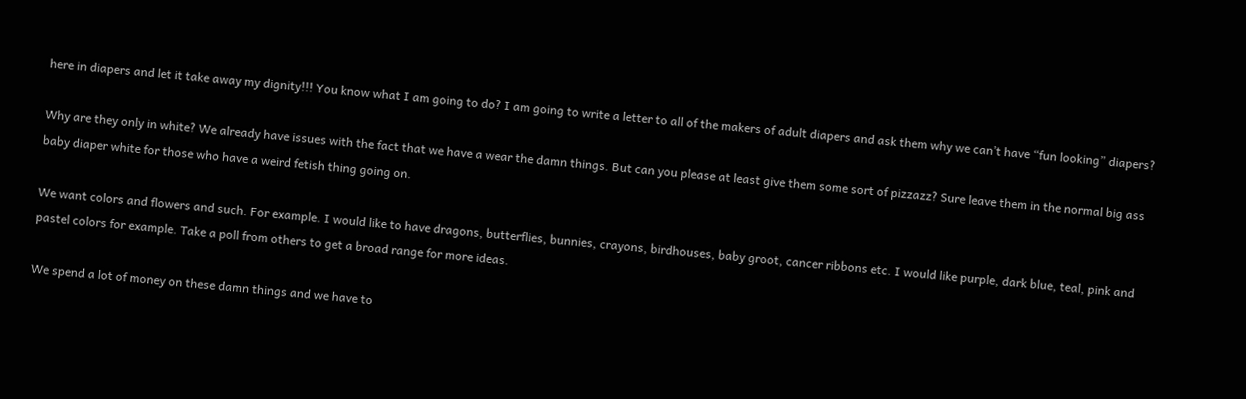here in diapers and let it take away my dignity!!! You know what I am going to do? I am going to write a letter to all of the makers of adult diapers and ask them why we can’t have “fun looking” diapers?

Why are they only in white? We already have issues with the fact that we have a wear the damn things. But can you please at least give them some sort of pizzazz? Sure leave them in the normal big ass baby diaper white for those who have a weird fetish thing going on.

We want colors and flowers and such. For example. I would like to have dragons, butterflies, bunnies, crayons, birdhouses, baby groot, cancer ribbons etc. I would like purple, dark blue, teal, pink and pastel colors for example. Take a poll from others to get a broad range for more ideas.

We spend a lot of money on these damn things and we have to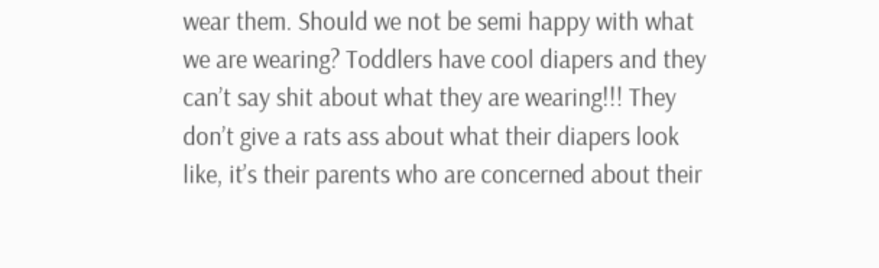wear them. Should we not be semi happy with what we are wearing? Toddlers have cool diapers and they can’t say shit about what they are wearing!!! They don’t give a rats ass about what their diapers look like, it’s their parents who are concerned about their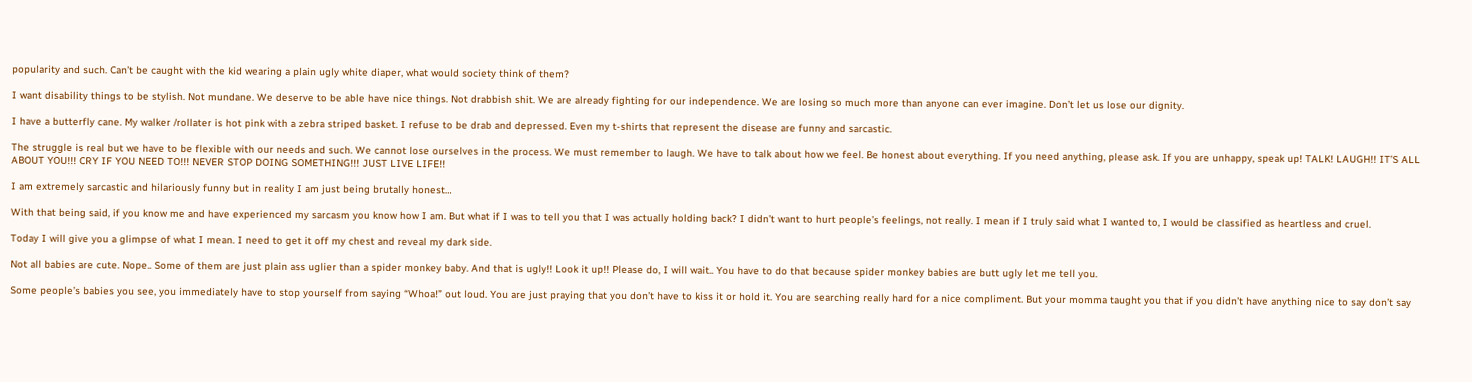popularity and such. Can’t be caught with the kid wearing a plain ugly white diaper, what would society think of them?

I want disability things to be stylish. Not mundane. We deserve to be able have nice things. Not drabbish shit. We are already fighting for our independence. We are losing so much more than anyone can ever imagine. Don’t let us lose our dignity.

I have a butterfly cane. My walker /rollater is hot pink with a zebra striped basket. I refuse to be drab and depressed. Even my t-shirts that represent the disease are funny and sarcastic.

The struggle is real but we have to be flexible with our needs and such. We cannot lose ourselves in the process. We must remember to laugh. We have to talk about how we feel. Be honest about everything. If you need anything, please ask. If you are unhappy, speak up! TALK! LAUGH!! IT’S ALL ABOUT YOU!!! CRY IF YOU NEED TO!!! NEVER STOP DOING SOMETHING!!! JUST LIVE LIFE!!

I am extremely sarcastic and hilariously funny but in reality I am just being brutally honest…

With that being said, if you know me and have experienced my sarcasm you know how I am. But what if I was to tell you that I was actually holding back? I didn’t want to hurt people’s feelings, not really. I mean if I truly said what I wanted to, I would be classified as heartless and cruel.

Today I will give you a glimpse of what I mean. I need to get it off my chest and reveal my dark side.

Not all babies are cute. Nope.. Some of them are just plain ass uglier than a spider monkey baby. And that is ugly!! Look it up!! Please do, I will wait.. You have to do that because spider monkey babies are butt ugly let me tell you.

Some people’s babies you see, you immediately have to stop yourself from saying “Whoa!” out loud. You are just praying that you don’t have to kiss it or hold it. You are searching really hard for a nice compliment. But your momma taught you that if you didn’t have anything nice to say don’t say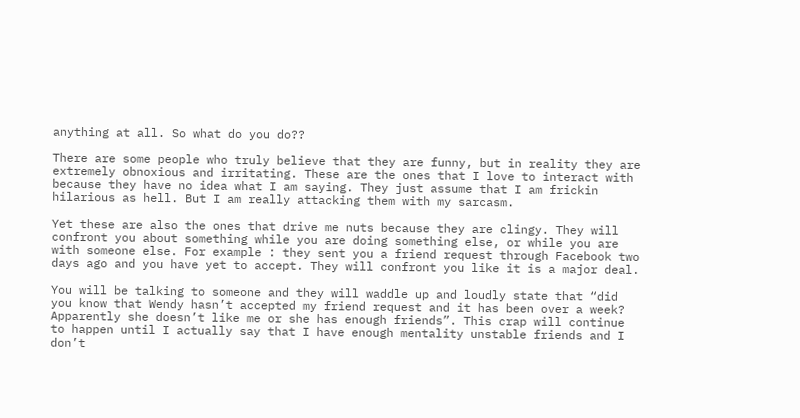anything at all. So what do you do??

There are some people who truly believe that they are funny, but in reality they are extremely obnoxious and irritating. These are the ones that I love to interact with because they have no idea what I am saying. They just assume that I am frickin hilarious as hell. But I am really attacking them with my sarcasm.

Yet these are also the ones that drive me nuts because they are clingy. They will confront you about something while you are doing something else, or while you are with someone else. For example : they sent you a friend request through Facebook two days ago and you have yet to accept. They will confront you like it is a major deal.

You will be talking to someone and they will waddle up and loudly state that “did you know that Wendy hasn’t accepted my friend request and it has been over a week? Apparently she doesn’t like me or she has enough friends”. This crap will continue to happen until I actually say that I have enough mentality unstable friends and I don’t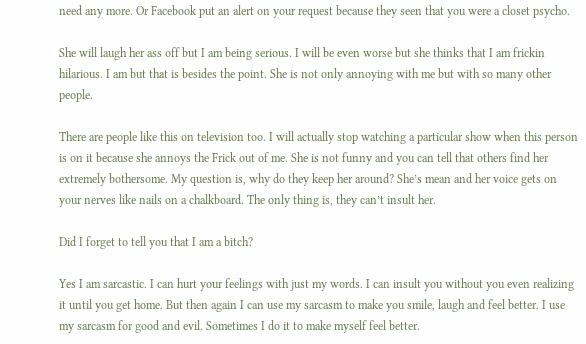need any more. Or Facebook put an alert on your request because they seen that you were a closet psycho.

She will laugh her ass off but I am being serious. I will be even worse but she thinks that I am frickin hilarious. I am but that is besides the point. She is not only annoying with me but with so many other people.

There are people like this on television too. I will actually stop watching a particular show when this person is on it because she annoys the Frick out of me. She is not funny and you can tell that others find her extremely bothersome. My question is, why do they keep her around? She’s mean and her voice gets on your nerves like nails on a chalkboard. The only thing is, they can’t insult her.

Did I forget to tell you that I am a bitch?

Yes I am sarcastic. I can hurt your feelings with just my words. I can insult you without you even realizing it until you get home. But then again I can use my sarcasm to make you smile, laugh and feel better. I use my sarcasm for good and evil. Sometimes I do it to make myself feel better.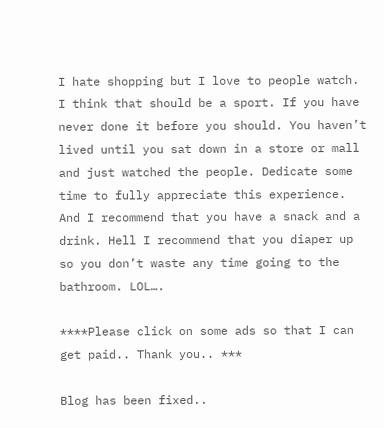I hate shopping but I love to people watch. I think that should be a sport. If you have never done it before you should. You haven’t lived until you sat down in a store or mall and just watched the people. Dedicate some time to fully appreciate this experience. And I recommend that you have a snack and a drink. Hell I recommend that you diaper up so you don’t waste any time going to the bathroom. LOL….

****Please click on some ads so that I can get paid.. Thank you.. ***

Blog has been fixed..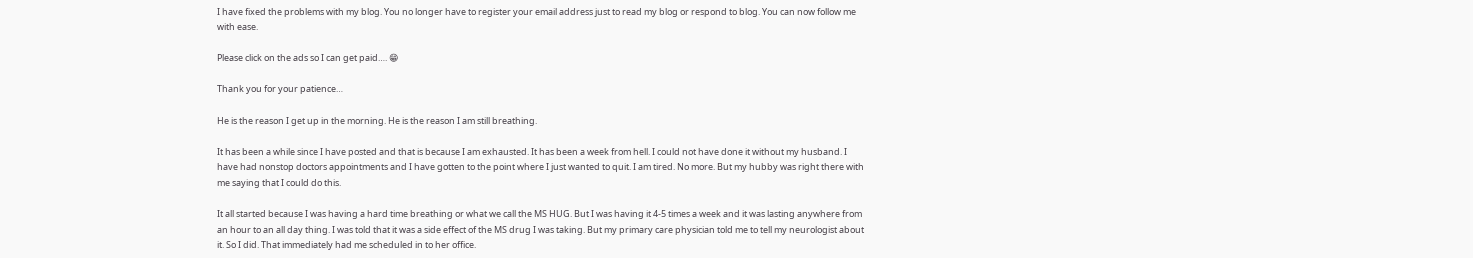I have fixed the problems with my blog. You no longer have to register your email address just to read my blog or respond to blog. You can now follow me with ease.

Please click on the ads so I can get paid…. 😁

Thank you for your patience…

He is the reason I get up in the morning. He is the reason I am still breathing.

It has been a while since I have posted and that is because I am exhausted. It has been a week from hell. I could not have done it without my husband. I have had nonstop doctors appointments and I have gotten to the point where I just wanted to quit. I am tired. No more. But my hubby was right there with me saying that I could do this.

It all started because I was having a hard time breathing or what we call the MS HUG. But I was having it 4-5 times a week and it was lasting anywhere from an hour to an all day thing. I was told that it was a side effect of the MS drug I was taking. But my primary care physician told me to tell my neurologist about it. So I did. That immediately had me scheduled in to her office.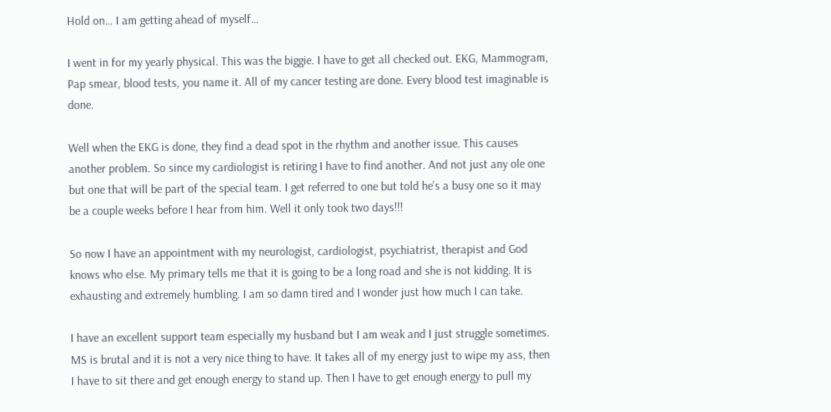Hold on… I am getting ahead of myself…

I went in for my yearly physical. This was the biggie. I have to get all checked out. EKG, Mammogram, Pap smear, blood tests, you name it. All of my cancer testing are done. Every blood test imaginable is done.

Well when the EKG is done, they find a dead spot in the rhythm and another issue. This causes another problem. So since my cardiologist is retiring I have to find another. And not just any ole one but one that will be part of the special team. I get referred to one but told he’s a busy one so it may be a couple weeks before I hear from him. Well it only took two days!!!

So now I have an appointment with my neurologist, cardiologist, psychiatrist, therapist and God knows who else. My primary tells me that it is going to be a long road and she is not kidding. It is exhausting and extremely humbling. I am so damn tired and I wonder just how much I can take.

I have an excellent support team especially my husband but I am weak and I just struggle sometimes. MS is brutal and it is not a very nice thing to have. It takes all of my energy just to wipe my ass, then I have to sit there and get enough energy to stand up. Then I have to get enough energy to pull my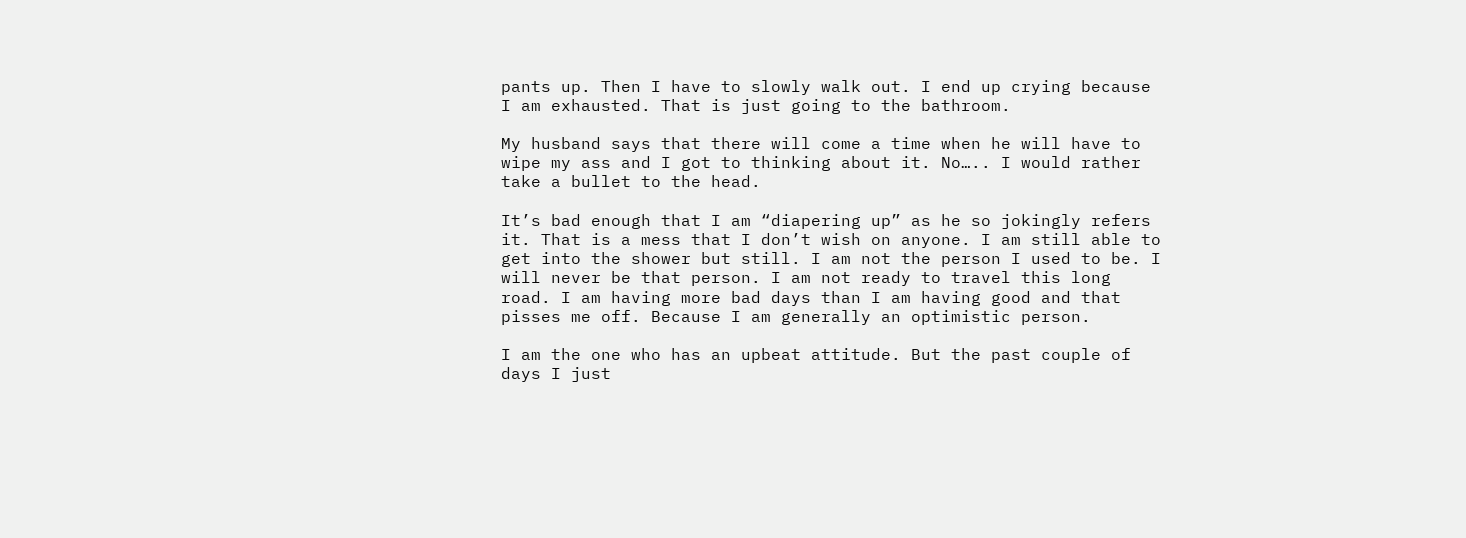pants up. Then I have to slowly walk out. I end up crying because I am exhausted. That is just going to the bathroom.

My husband says that there will come a time when he will have to wipe my ass and I got to thinking about it. No….. I would rather take a bullet to the head.

It’s bad enough that I am “diapering up” as he so jokingly refers it. That is a mess that I don’t wish on anyone. I am still able to get into the shower but still. I am not the person I used to be. I will never be that person. I am not ready to travel this long road. I am having more bad days than I am having good and that pisses me off. Because I am generally an optimistic person.

I am the one who has an upbeat attitude. But the past couple of days I just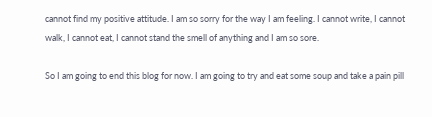cannot find my positive attitude. I am so sorry for the way I am feeling. I cannot write, I cannot walk, I cannot eat, I cannot stand the smell of anything and I am so sore.

So I am going to end this blog for now. I am going to try and eat some soup and take a pain pill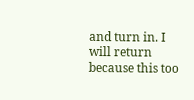and turn in. I will return because this too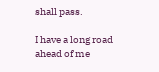shall pass.

I have a long road ahead of me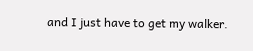and I just have to get my walker.